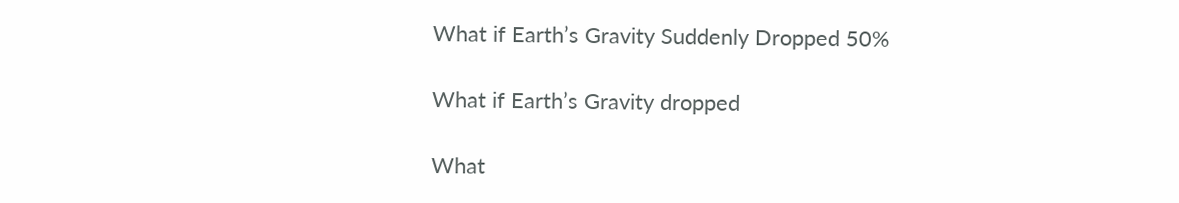What if Earth’s Gravity Suddenly Dropped 50%

What if Earth’s Gravity dropped

What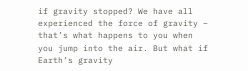if gravity stopped? We have all experienced the force of gravity – that’s what happens to you when you jump into the air. But what if Earth’s gravity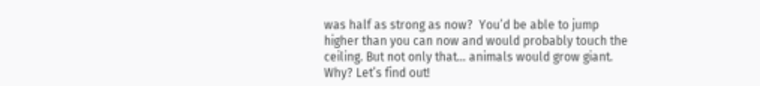was half as strong as now?  You’d be able to jump higher than you can now and would probably touch the ceiling. But not only that… animals would grow giant. Why? Let’s find out!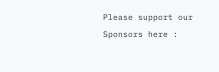Please support our Sponsors here :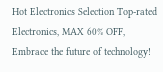Hot Electronics Selection Top-rated Electronics, MAX 60% OFF, Embrace the future of technology!